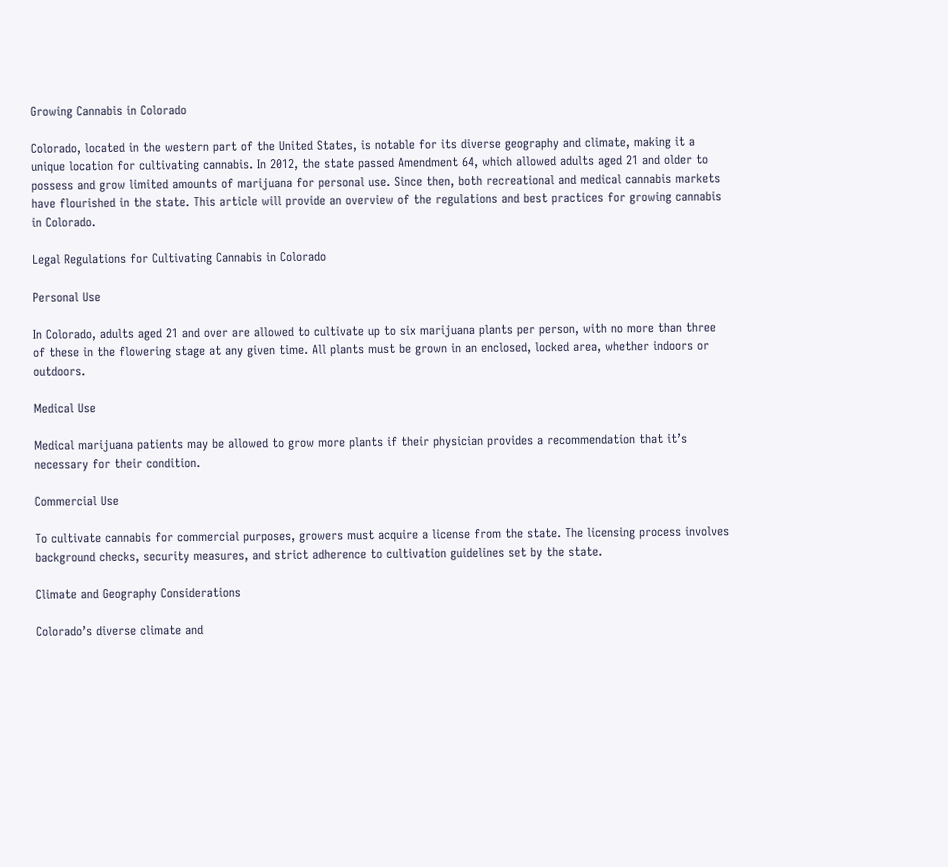Growing Cannabis in Colorado

Colorado, located in the western part of the United States, is notable for its diverse geography and climate, making it a unique location for cultivating cannabis. In 2012, the state passed Amendment 64, which allowed adults aged 21 and older to possess and grow limited amounts of marijuana for personal use. Since then, both recreational and medical cannabis markets have flourished in the state. This article will provide an overview of the regulations and best practices for growing cannabis in Colorado.

Legal Regulations for Cultivating Cannabis in Colorado

Personal Use

In Colorado, adults aged 21 and over are allowed to cultivate up to six marijuana plants per person, with no more than three of these in the flowering stage at any given time. All plants must be grown in an enclosed, locked area, whether indoors or outdoors.

Medical Use

Medical marijuana patients may be allowed to grow more plants if their physician provides a recommendation that it’s necessary for their condition.

Commercial Use

To cultivate cannabis for commercial purposes, growers must acquire a license from the state. The licensing process involves background checks, security measures, and strict adherence to cultivation guidelines set by the state.

Climate and Geography Considerations

Colorado’s diverse climate and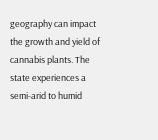geography can impact the growth and yield of cannabis plants. The state experiences a semi-arid to humid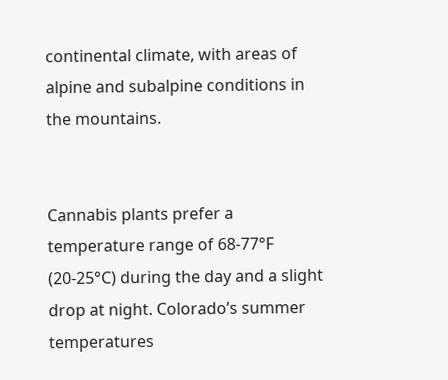continental climate, with areas of alpine and subalpine conditions in the mountains.


Cannabis plants prefer a temperature range of 68-77°F (20-25°C) during the day and a slight drop at night. Colorado’s summer temperatures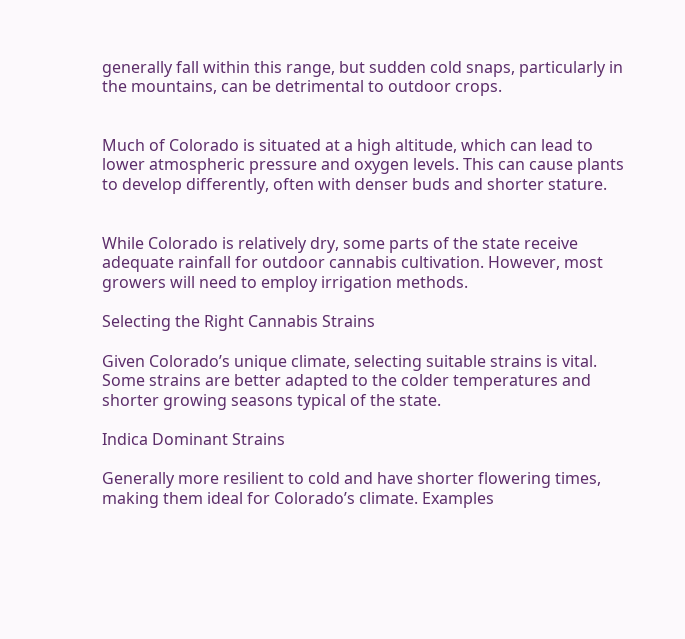generally fall within this range, but sudden cold snaps, particularly in the mountains, can be detrimental to outdoor crops.


Much of Colorado is situated at a high altitude, which can lead to lower atmospheric pressure and oxygen levels. This can cause plants to develop differently, often with denser buds and shorter stature.


While Colorado is relatively dry, some parts of the state receive adequate rainfall for outdoor cannabis cultivation. However, most growers will need to employ irrigation methods.

Selecting the Right Cannabis Strains

Given Colorado’s unique climate, selecting suitable strains is vital. Some strains are better adapted to the colder temperatures and shorter growing seasons typical of the state.

Indica Dominant Strains

Generally more resilient to cold and have shorter flowering times, making them ideal for Colorado’s climate. Examples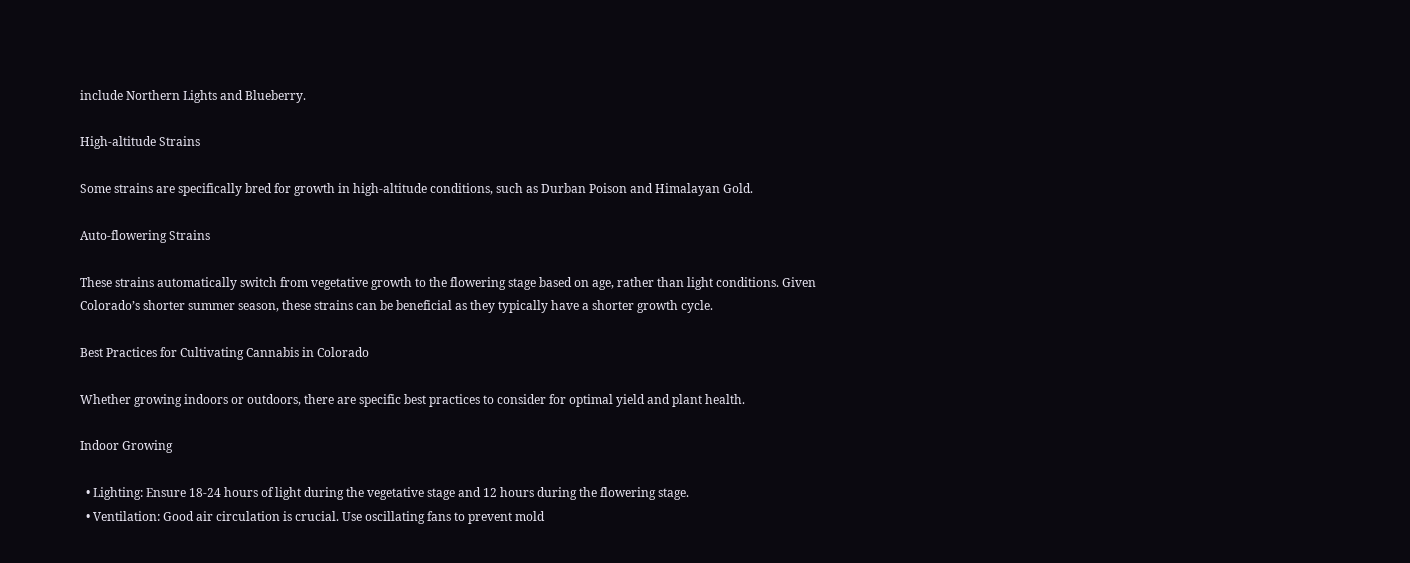include Northern Lights and Blueberry.

High-altitude Strains

Some strains are specifically bred for growth in high-altitude conditions, such as Durban Poison and Himalayan Gold.

Auto-flowering Strains

These strains automatically switch from vegetative growth to the flowering stage based on age, rather than light conditions. Given Colorado’s shorter summer season, these strains can be beneficial as they typically have a shorter growth cycle.

Best Practices for Cultivating Cannabis in Colorado

Whether growing indoors or outdoors, there are specific best practices to consider for optimal yield and plant health.

Indoor Growing

  • Lighting: Ensure 18-24 hours of light during the vegetative stage and 12 hours during the flowering stage.
  • Ventilation: Good air circulation is crucial. Use oscillating fans to prevent mold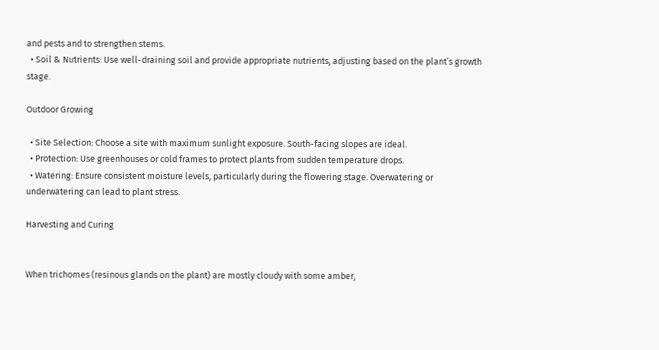and pests and to strengthen stems.
  • Soil & Nutrients: Use well-draining soil and provide appropriate nutrients, adjusting based on the plant’s growth stage.

Outdoor Growing

  • Site Selection: Choose a site with maximum sunlight exposure. South-facing slopes are ideal.
  • Protection: Use greenhouses or cold frames to protect plants from sudden temperature drops.
  • Watering: Ensure consistent moisture levels, particularly during the flowering stage. Overwatering or underwatering can lead to plant stress.

Harvesting and Curing


When trichomes (resinous glands on the plant) are mostly cloudy with some amber,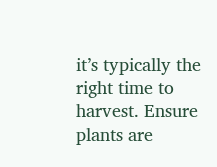it’s typically the right time to harvest. Ensure plants are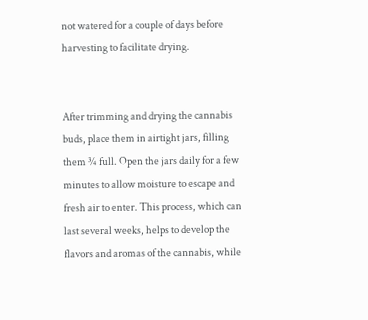not watered for a couple of days before harvesting to facilitate drying.


After trimming and drying the cannabis buds, place them in airtight jars, filling them ¾ full. Open the jars daily for a few minutes to allow moisture to escape and fresh air to enter. This process, which can last several weeks, helps to develop the flavors and aromas of the cannabis, while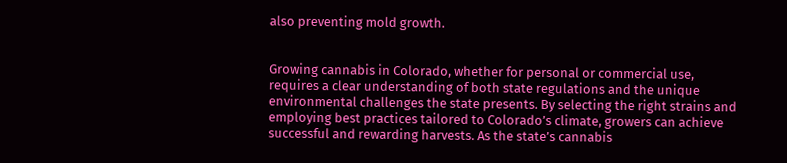also preventing mold growth.


Growing cannabis in Colorado, whether for personal or commercial use, requires a clear understanding of both state regulations and the unique environmental challenges the state presents. By selecting the right strains and employing best practices tailored to Colorado’s climate, growers can achieve successful and rewarding harvests. As the state’s cannabis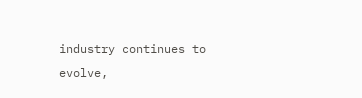industry continues to evolve,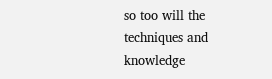so too will the techniques and knowledge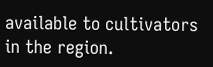available to cultivators in the region.